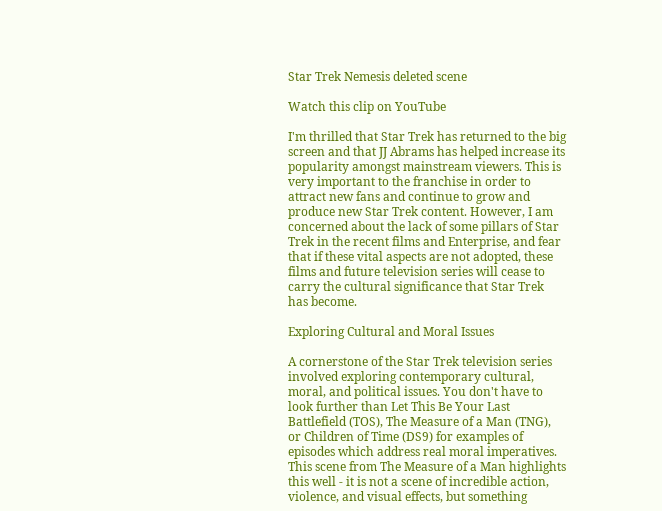Star Trek Nemesis deleted scene

Watch this clip on YouTube

I'm thrilled that Star Trek has returned to the big screen and that JJ Abrams has helped increase its popularity amongst mainstream viewers. This is very important to the franchise in order to attract new fans and continue to grow and produce new Star Trek content. However, I am concerned about the lack of some pillars of Star Trek in the recent films and Enterprise, and fear that if these vital aspects are not adopted, these films and future television series will cease to carry the cultural significance that Star Trek has become.

Exploring Cultural and Moral Issues

A cornerstone of the Star Trek television series involved exploring contemporary cultural, moral, and political issues. You don't have to look further than Let This Be Your Last Battlefield (TOS), The Measure of a Man (TNG), or Children of Time (DS9) for examples of episodes which address real moral imperatives. This scene from The Measure of a Man highlights this well - it is not a scene of incredible action, violence, and visual effects, but something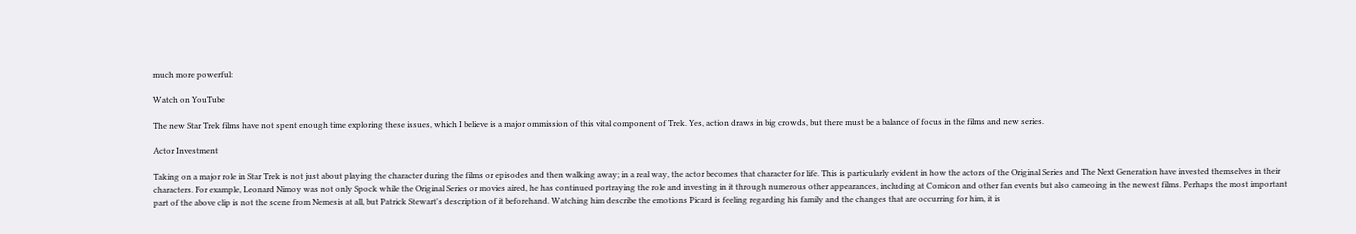much more powerful:

Watch on YouTube

The new Star Trek films have not spent enough time exploring these issues, which I believe is a major ommission of this vital component of Trek. Yes, action draws in big crowds, but there must be a balance of focus in the films and new series.

Actor Investment

Taking on a major role in Star Trek is not just about playing the character during the films or episodes and then walking away; in a real way, the actor becomes that character for life. This is particularly evident in how the actors of the Original Series and The Next Generation have invested themselves in their characters. For example, Leonard Nimoy was not only Spock while the Original Series or movies aired, he has continued portraying the role and investing in it through numerous other appearances, including at Comicon and other fan events but also cameoing in the newest films. Perhaps the most important part of the above clip is not the scene from Nemesis at all, but Patrick Stewart's description of it beforehand. Watching him describe the emotions Picard is feeling regarding his family and the changes that are occurring for him, it is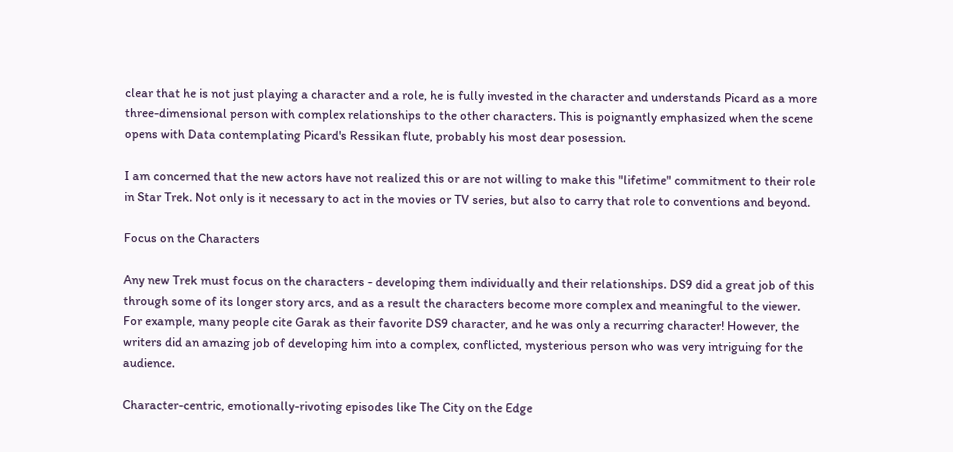clear that he is not just playing a character and a role, he is fully invested in the character and understands Picard as a more three-dimensional person with complex relationships to the other characters. This is poignantly emphasized when the scene opens with Data contemplating Picard's Ressikan flute, probably his most dear posession.

I am concerned that the new actors have not realized this or are not willing to make this "lifetime" commitment to their role in Star Trek. Not only is it necessary to act in the movies or TV series, but also to carry that role to conventions and beyond.

Focus on the Characters

Any new Trek must focus on the characters - developing them individually and their relationships. DS9 did a great job of this through some of its longer story arcs, and as a result the characters become more complex and meaningful to the viewer. For example, many people cite Garak as their favorite DS9 character, and he was only a recurring character! However, the writers did an amazing job of developing him into a complex, conflicted, mysterious person who was very intriguing for the audience.

Character-centric, emotionally-rivoting episodes like The City on the Edge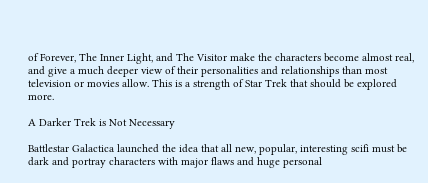of Forever, The Inner Light, and The Visitor make the characters become almost real, and give a much deeper view of their personalities and relationships than most television or movies allow. This is a strength of Star Trek that should be explored more.

A Darker Trek is Not Necessary

Battlestar Galactica launched the idea that all new, popular, interesting scifi must be dark and portray characters with major flaws and huge personal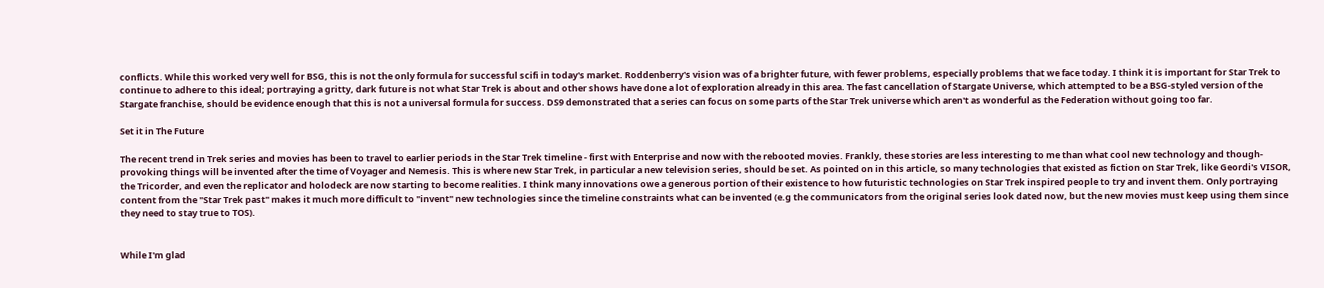conflicts. While this worked very well for BSG, this is not the only formula for successful scifi in today's market. Roddenberry's vision was of a brighter future, with fewer problems, especially problems that we face today. I think it is important for Star Trek to continue to adhere to this ideal; portraying a gritty, dark future is not what Star Trek is about and other shows have done a lot of exploration already in this area. The fast cancellation of Stargate Universe, which attempted to be a BSG-styled version of the Stargate franchise, should be evidence enough that this is not a universal formula for success. DS9 demonstrated that a series can focus on some parts of the Star Trek universe which aren't as wonderful as the Federation without going too far.

Set it in The Future

The recent trend in Trek series and movies has been to travel to earlier periods in the Star Trek timeline - first with Enterprise and now with the rebooted movies. Frankly, these stories are less interesting to me than what cool new technology and though-provoking things will be invented after the time of Voyager and Nemesis. This is where new Star Trek, in particular a new television series, should be set. As pointed on in this article, so many technologies that existed as fiction on Star Trek, like Geordi's VISOR, the Tricorder, and even the replicator and holodeck are now starting to become realities. I think many innovations owe a generous portion of their existence to how futuristic technologies on Star Trek inspired people to try and invent them. Only portraying content from the "Star Trek past" makes it much more difficult to "invent" new technologies since the timeline constraints what can be invented (e.g the communicators from the original series look dated now, but the new movies must keep using them since they need to stay true to TOS).


While I'm glad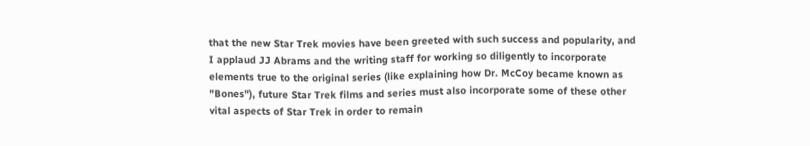that the new Star Trek movies have been greeted with such success and popularity, and I applaud JJ Abrams and the writing staff for working so diligently to incorporate elements true to the original series (like explaining how Dr. McCoy became known as "Bones"), future Star Trek films and series must also incorporate some of these other vital aspects of Star Trek in order to remain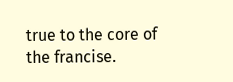true to the core of the francise.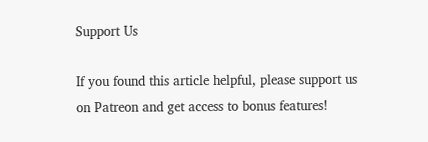Support Us

If you found this article helpful, please support us on Patreon and get access to bonus features!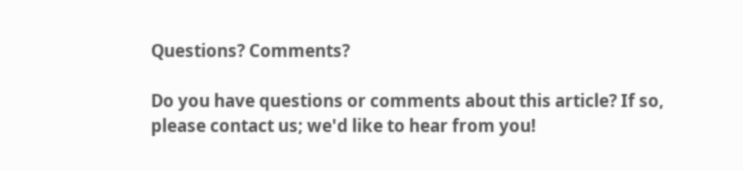Questions? Comments?

Do you have questions or comments about this article? If so, please contact us; we'd like to hear from you!